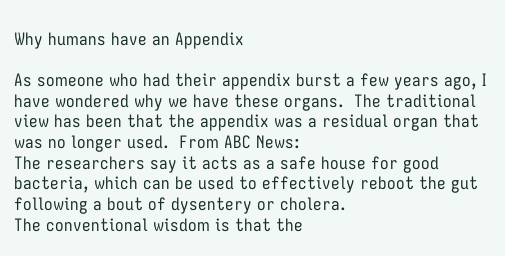Why humans have an Appendix

As someone who had their appendix burst a few years ago, I have wondered why we have these organs.  The traditional view has been that the appendix was a residual organ that was no longer used.  From ABC News:
The researchers say it acts as a safe house for good bacteria, which can be used to effectively reboot the gut following a bout of dysentery or cholera.
The conventional wisdom is that the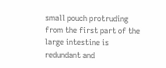small pouch protruding from the first part of the large intestine is redundant and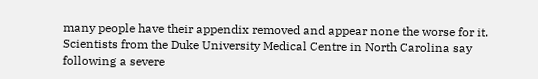many people have their appendix removed and appear none the worse for it.
Scientists from the Duke University Medical Centre in North Carolina say following a severe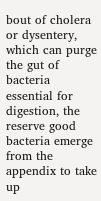bout of cholera or dysentery, which can purge the gut of bacteria essential for digestion, the reserve good bacteria emerge from the appendix to take up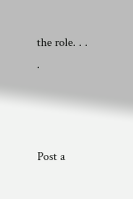the role. . . .



Post a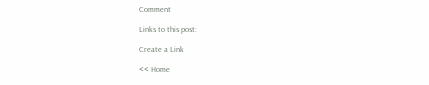Comment

Links to this post:

Create a Link

<< Home